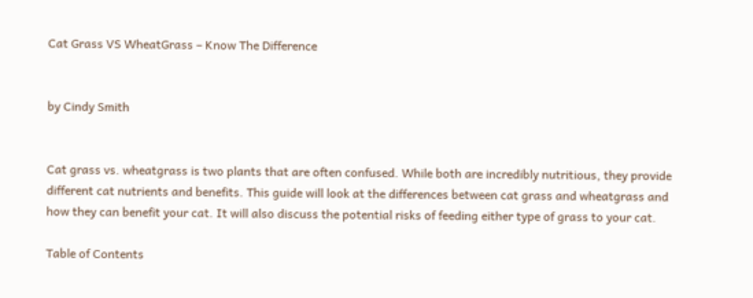Cat Grass VS WheatGrass – Know The Difference


by Cindy Smith


Cat grass vs. wheatgrass is two plants that are often confused. While both are incredibly nutritious, they provide different cat nutrients and benefits. This guide will look at the differences between cat grass and wheatgrass and how they can benefit your cat. It will also discuss the potential risks of feeding either type of grass to your cat.

Table of Contents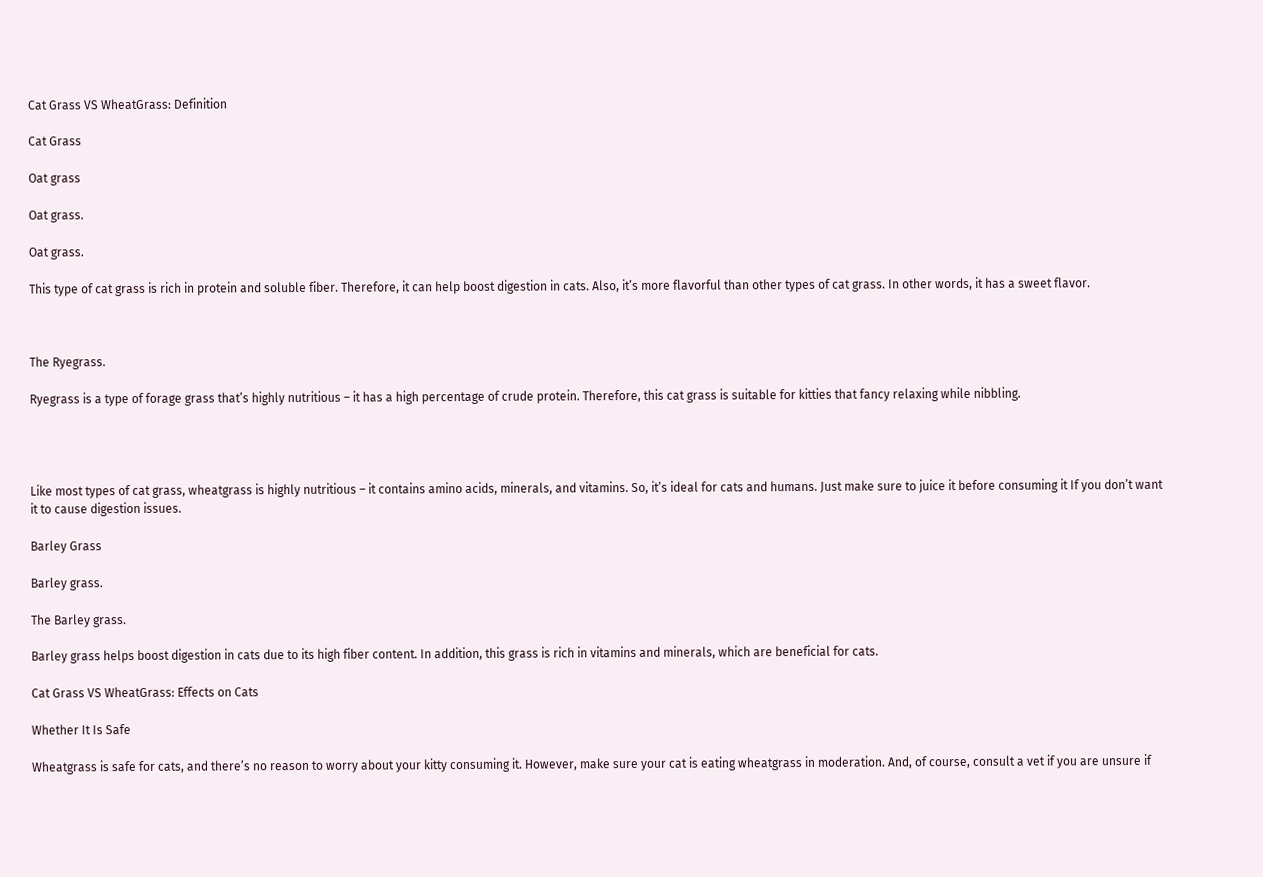Cat Grass VS WheatGrass: Definition

Cat Grass

Oat grass

Oat grass.

Oat grass.

This type of cat grass is rich in protein and soluble fiber. Therefore, it can help boost digestion in cats. Also, it’s more flavorful than other types of cat grass. In other words, it has a sweet flavor.



The Ryegrass.

Ryegrass is a type of forage grass that’s highly nutritious – it has a high percentage of crude protein. Therefore, this cat grass is suitable for kitties that fancy relaxing while nibbling.




Like most types of cat grass, wheatgrass is highly nutritious – it contains amino acids, minerals, and vitamins. So, it’s ideal for cats and humans. Just make sure to juice it before consuming it If you don’t want it to cause digestion issues.

Barley Grass

Barley grass.

The Barley grass.

Barley grass helps boost digestion in cats due to its high fiber content. In addition, this grass is rich in vitamins and minerals, which are beneficial for cats.

Cat Grass VS WheatGrass: Effects on Cats

Whether It Is Safe

Wheatgrass is safe for cats, and there’s no reason to worry about your kitty consuming it. However, make sure your cat is eating wheatgrass in moderation. And, of course, consult a vet if you are unsure if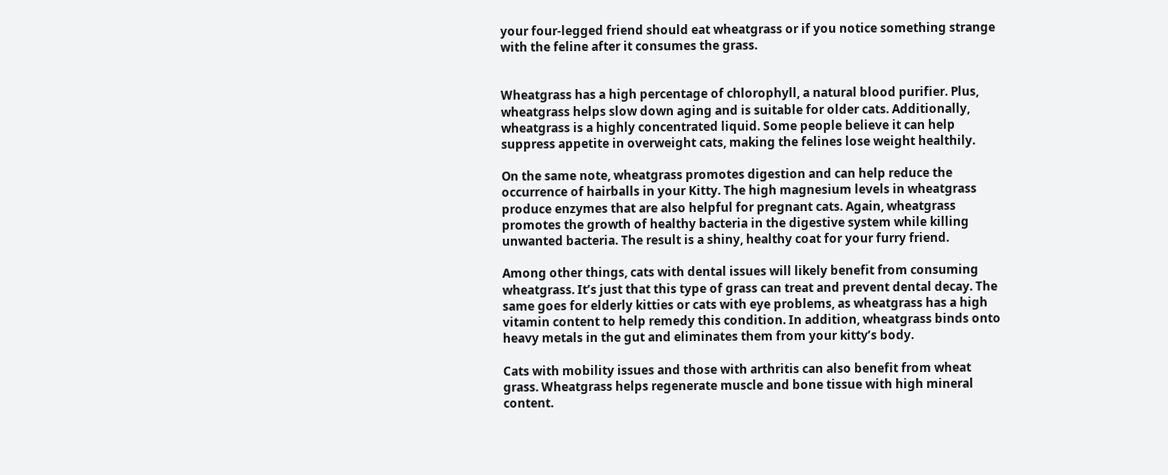your four-legged friend should eat wheatgrass or if you notice something strange with the feline after it consumes the grass.


Wheatgrass has a high percentage of chlorophyll, a natural blood purifier. Plus, wheatgrass helps slow down aging and is suitable for older cats. Additionally, wheatgrass is a highly concentrated liquid. Some people believe it can help suppress appetite in overweight cats, making the felines lose weight healthily.

On the same note, wheatgrass promotes digestion and can help reduce the occurrence of hairballs in your Kitty. The high magnesium levels in wheatgrass produce enzymes that are also helpful for pregnant cats. Again, wheatgrass promotes the growth of healthy bacteria in the digestive system while killing unwanted bacteria. The result is a shiny, healthy coat for your furry friend.

Among other things, cats with dental issues will likely benefit from consuming wheatgrass. It’s just that this type of grass can treat and prevent dental decay. The same goes for elderly kitties or cats with eye problems, as wheatgrass has a high vitamin content to help remedy this condition. In addition, wheatgrass binds onto heavy metals in the gut and eliminates them from your kitty’s body.

Cats with mobility issues and those with arthritis can also benefit from wheat grass. Wheatgrass helps regenerate muscle and bone tissue with high mineral content.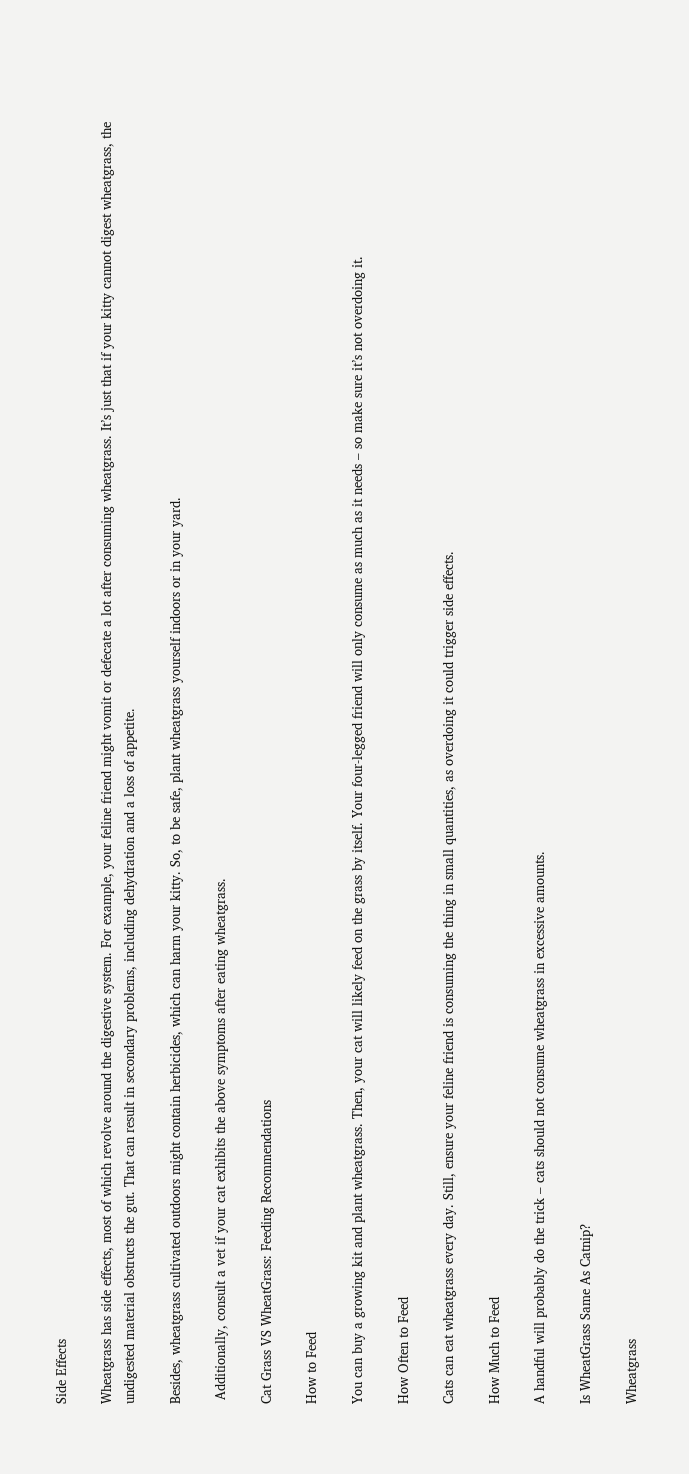Side Effects

Wheatgrass has side effects, most of which revolve around the digestive system. For example, your feline friend might vomit or defecate a lot after consuming wheatgrass. It’s just that if your kitty cannot digest wheatgrass, the undigested material obstructs the gut. That can result in secondary problems, including dehydration and a loss of appetite.

Besides, wheatgrass cultivated outdoors might contain herbicides, which can harm your kitty. So, to be safe, plant wheatgrass yourself indoors or in your yard.

 Additionally, consult a vet if your cat exhibits the above symptoms after eating wheatgrass.

Cat Grass VS WheatGrass: Feeding Recommendations

How to Feed

You can buy a growing kit and plant wheatgrass. Then, your cat will likely feed on the grass by itself. Your four-legged friend will only consume as much as it needs – so make sure it’s not overdoing it.

How Often to Feed

Cats can eat wheatgrass every day. Still, ensure your feline friend is consuming the thing in small quantities, as overdoing it could trigger side effects.

How Much to Feed

A handful will probably do the trick – cats should not consume wheatgrass in excessive amounts.

Is WheatGrass Same As Catnip?

Wheatgrass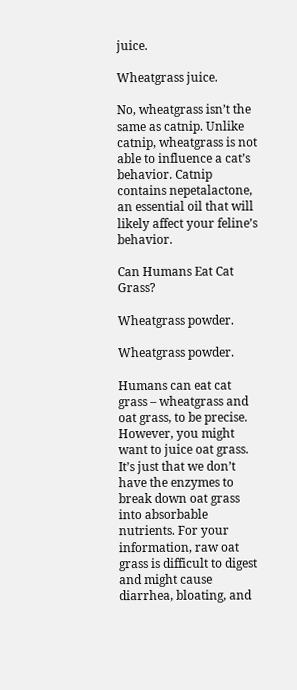juice.

Wheatgrass juice.

No, wheatgrass isn’t the same as catnip. Unlike catnip, wheatgrass is not able to influence a cat’s behavior. Catnip contains nepetalactone, an essential oil that will likely affect your feline’s behavior.

Can Humans Eat Cat Grass?

Wheatgrass powder.

Wheatgrass powder.

Humans can eat cat grass – wheatgrass and oat grass, to be precise. However, you might want to juice oat grass. It’s just that we don’t have the enzymes to break down oat grass into absorbable nutrients. For your information, raw oat grass is difficult to digest and might cause diarrhea, bloating, and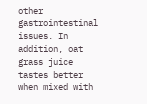other gastrointestinal issues. In addition, oat grass juice tastes better when mixed with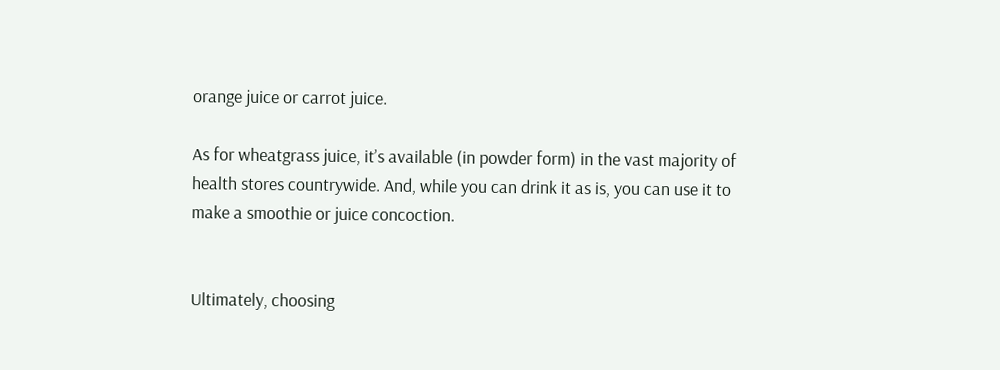orange juice or carrot juice.

As for wheatgrass juice, it’s available (in powder form) in the vast majority of health stores countrywide. And, while you can drink it as is, you can use it to make a smoothie or juice concoction.


Ultimately, choosing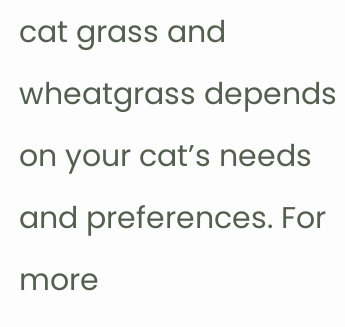cat grass and wheatgrass depends on your cat’s needs and preferences. For more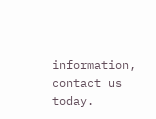information, contact us today.